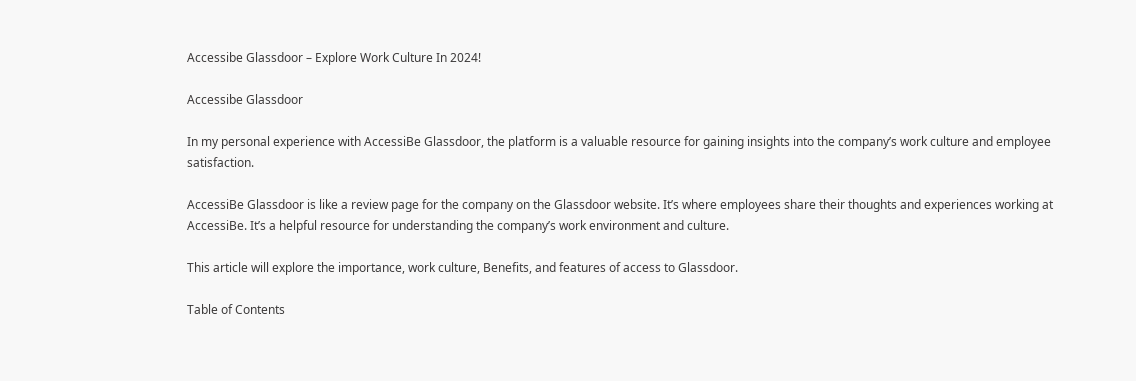Accessibe Glassdoor – Explore Work Culture In 2024!

Accessibe Glassdoor

In my personal experience with AccessiBe Glassdoor, the platform is a valuable resource for gaining insights into the company’s work culture and employee satisfaction.

AccessiBe Glassdoor is like a review page for the company on the Glassdoor website. It’s where employees share their thoughts and experiences working at AccessiBe. It’s a helpful resource for understanding the company’s work environment and culture.

This article will explore the importance, work culture, Benefits, and features of access to Glassdoor.

Table of Contents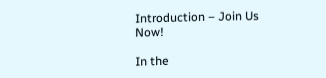Introduction – Join Us Now!

In the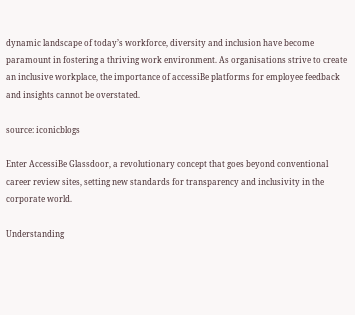dynamic landscape of today’s workforce, diversity and inclusion have become paramount in fostering a thriving work environment. As organisations strive to create an inclusive workplace, the importance of accessiBe platforms for employee feedback and insights cannot be overstated.

source: iconicblogs

Enter AccessiBe Glassdoor, a revolutionary concept that goes beyond conventional career review sites, setting new standards for transparency and inclusivity in the corporate world.

Understanding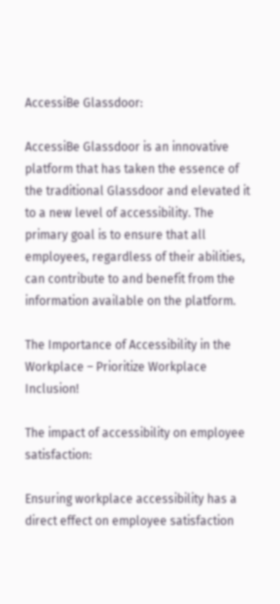AccessiBe Glassdoor:

AccessiBe Glassdoor is an innovative platform that has taken the essence of the traditional Glassdoor and elevated it to a new level of accessibility. The primary goal is to ensure that all employees, regardless of their abilities, can contribute to and benefit from the information available on the platform.

The Importance of Accessibility in the Workplace – Prioritize Workplace Inclusion!

The impact of accessibility on employee satisfaction:

Ensuring workplace accessibility has a direct effect on employee satisfaction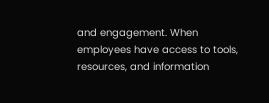and engagement. When employees have access to tools, resources, and information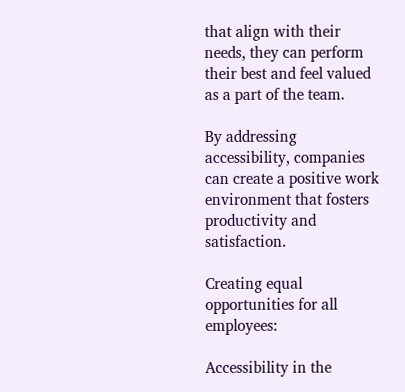that align with their needs, they can perform their best and feel valued as a part of the team.

By addressing accessibility, companies can create a positive work environment that fosters productivity and satisfaction.

Creating equal opportunities for all employees:

Accessibility in the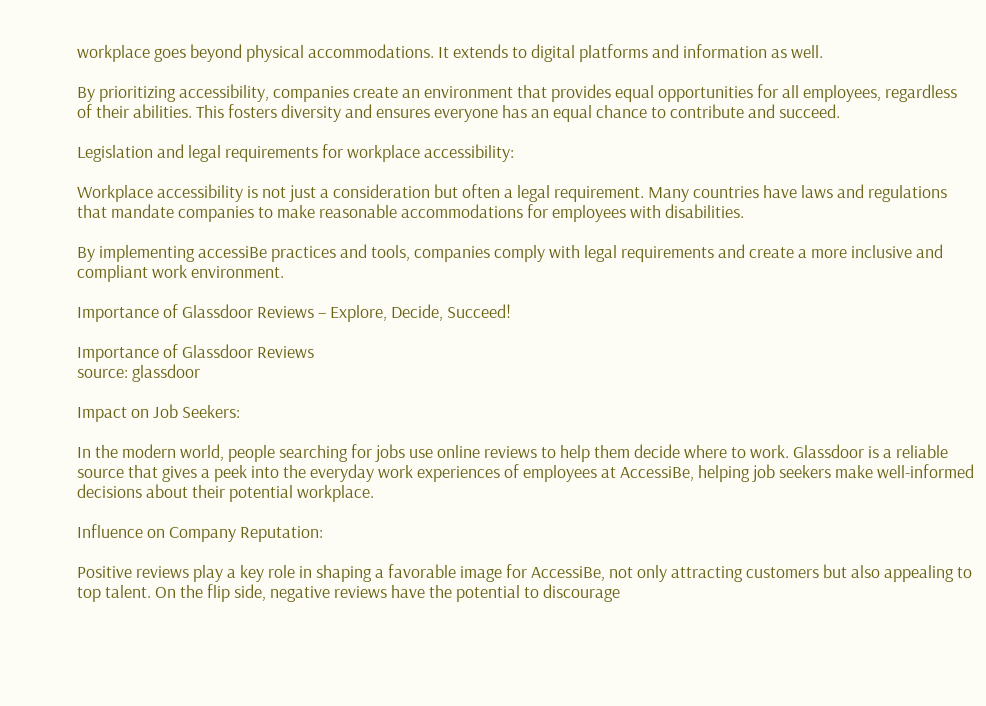workplace goes beyond physical accommodations. It extends to digital platforms and information as well.

By prioritizing accessibility, companies create an environment that provides equal opportunities for all employees, regardless of their abilities. This fosters diversity and ensures everyone has an equal chance to contribute and succeed.

Legislation and legal requirements for workplace accessibility:

Workplace accessibility is not just a consideration but often a legal requirement. Many countries have laws and regulations that mandate companies to make reasonable accommodations for employees with disabilities.

By implementing accessiBe practices and tools, companies comply with legal requirements and create a more inclusive and compliant work environment.

Importance of Glassdoor Reviews – Explore, Decide, Succeed!

Importance of Glassdoor Reviews
source: glassdoor

Impact on Job Seekers:

In the modern world, people searching for jobs use online reviews to help them decide where to work. Glassdoor is a reliable source that gives a peek into the everyday work experiences of employees at AccessiBe, helping job seekers make well-informed decisions about their potential workplace.

Influence on Company Reputation:

Positive reviews play a key role in shaping a favorable image for AccessiBe, not only attracting customers but also appealing to top talent. On the flip side, negative reviews have the potential to discourage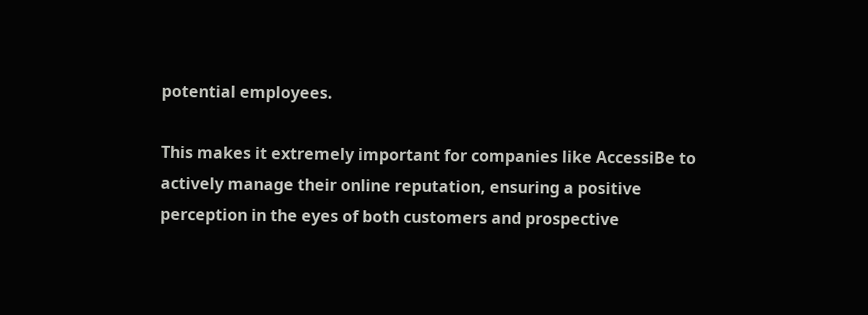potential employees.

This makes it extremely important for companies like AccessiBe to actively manage their online reputation, ensuring a positive perception in the eyes of both customers and prospective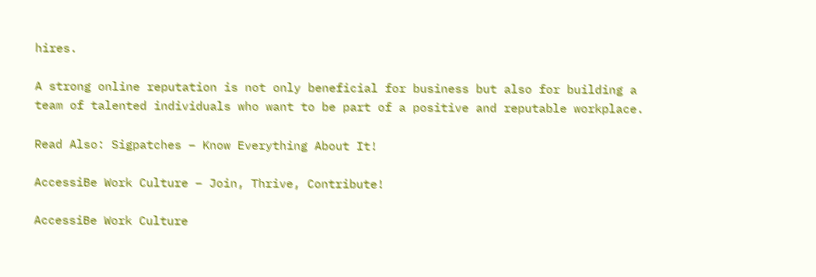hires.

A strong online reputation is not only beneficial for business but also for building a team of talented individuals who want to be part of a positive and reputable workplace.

Read Also: Sigpatches – Know Everything About It!

AccessiBe Work Culture – Join, Thrive, Contribute!

AccessiBe Work Culture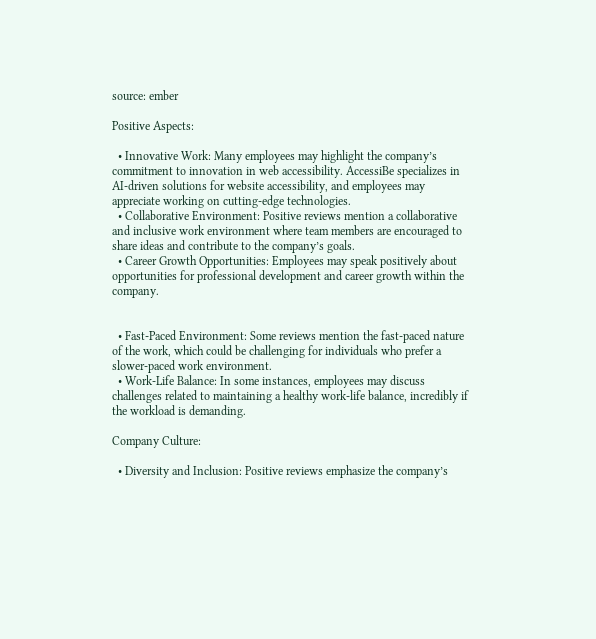source: ember

Positive Aspects:

  • Innovative Work: Many employees may highlight the company’s commitment to innovation in web accessibility. AccessiBe specializes in AI-driven solutions for website accessibility, and employees may appreciate working on cutting-edge technologies.
  • Collaborative Environment: Positive reviews mention a collaborative and inclusive work environment where team members are encouraged to share ideas and contribute to the company’s goals.
  • Career Growth Opportunities: Employees may speak positively about opportunities for professional development and career growth within the company.


  • Fast-Paced Environment: Some reviews mention the fast-paced nature of the work, which could be challenging for individuals who prefer a slower-paced work environment.
  • Work-Life Balance: In some instances, employees may discuss challenges related to maintaining a healthy work-life balance, incredibly if the workload is demanding.

Company Culture:

  • Diversity and Inclusion: Positive reviews emphasize the company’s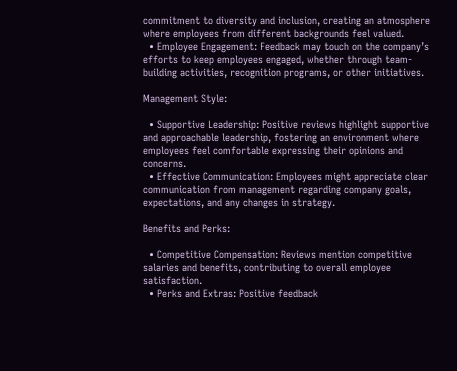commitment to diversity and inclusion, creating an atmosphere where employees from different backgrounds feel valued.
  • Employee Engagement: Feedback may touch on the company’s efforts to keep employees engaged, whether through team-building activities, recognition programs, or other initiatives.

Management Style:

  • Supportive Leadership: Positive reviews highlight supportive and approachable leadership, fostering an environment where employees feel comfortable expressing their opinions and concerns.
  • Effective Communication: Employees might appreciate clear communication from management regarding company goals, expectations, and any changes in strategy.

Benefits and Perks:

  • Competitive Compensation: Reviews mention competitive salaries and benefits, contributing to overall employee satisfaction.
  • Perks and Extras: Positive feedback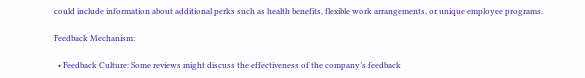could include information about additional perks such as health benefits, flexible work arrangements, or unique employee programs.

Feedback Mechanism:

  • Feedback Culture: Some reviews might discuss the effectiveness of the company’s feedback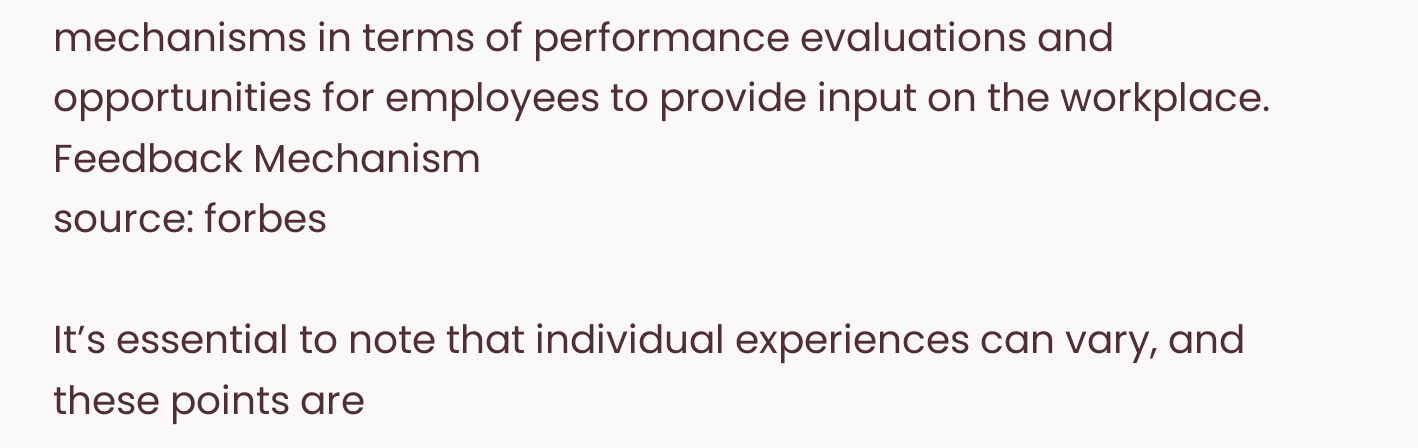mechanisms in terms of performance evaluations and opportunities for employees to provide input on the workplace.
Feedback Mechanism
source: forbes

It’s essential to note that individual experiences can vary, and these points are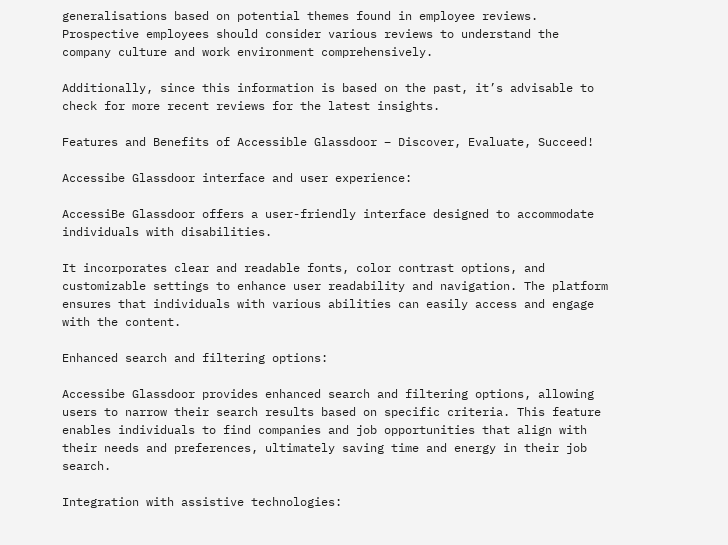generalisations based on potential themes found in employee reviews. Prospective employees should consider various reviews to understand the company culture and work environment comprehensively.

Additionally, since this information is based on the past, it’s advisable to check for more recent reviews for the latest insights.

Features and Benefits of Accessible Glassdoor – Discover, Evaluate, Succeed!

Accessibe Glassdoor interface and user experience:

AccessiBe Glassdoor offers a user-friendly interface designed to accommodate individuals with disabilities.

It incorporates clear and readable fonts, color contrast options, and customizable settings to enhance user readability and navigation. The platform ensures that individuals with various abilities can easily access and engage with the content.

Enhanced search and filtering options:

Accessibe Glassdoor provides enhanced search and filtering options, allowing users to narrow their search results based on specific criteria. This feature enables individuals to find companies and job opportunities that align with their needs and preferences, ultimately saving time and energy in their job search.

Integration with assistive technologies: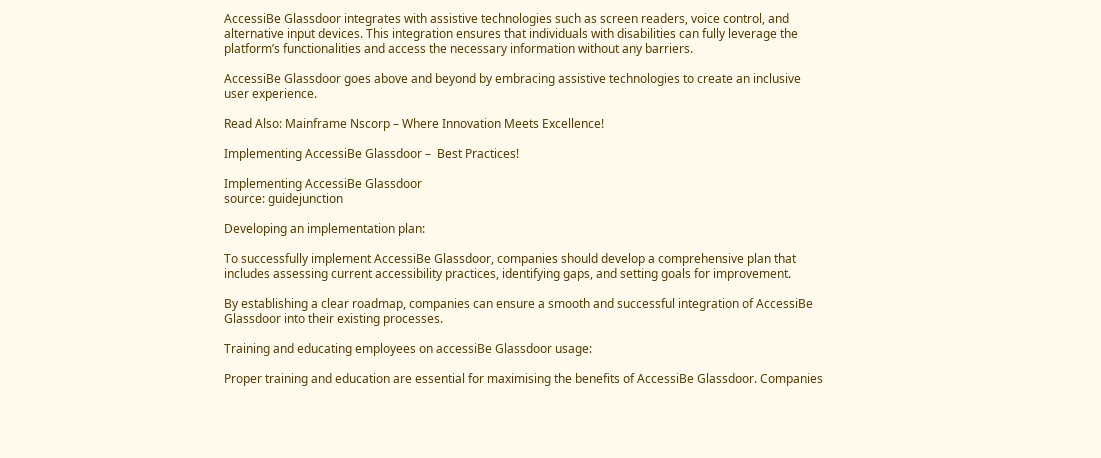AccessiBe Glassdoor integrates with assistive technologies such as screen readers, voice control, and alternative input devices. This integration ensures that individuals with disabilities can fully leverage the platform’s functionalities and access the necessary information without any barriers.

AccessiBe Glassdoor goes above and beyond by embracing assistive technologies to create an inclusive user experience.

Read Also: Mainframe Nscorp – Where Innovation Meets Excellence!

Implementing AccessiBe Glassdoor –  Best Practices!

Implementing AccessiBe Glassdoor
source: guidejunction

Developing an implementation plan:

To successfully implement AccessiBe Glassdoor, companies should develop a comprehensive plan that includes assessing current accessibility practices, identifying gaps, and setting goals for improvement.

By establishing a clear roadmap, companies can ensure a smooth and successful integration of AccessiBe Glassdoor into their existing processes.

Training and educating employees on accessiBe Glassdoor usage:

Proper training and education are essential for maximising the benefits of AccessiBe Glassdoor. Companies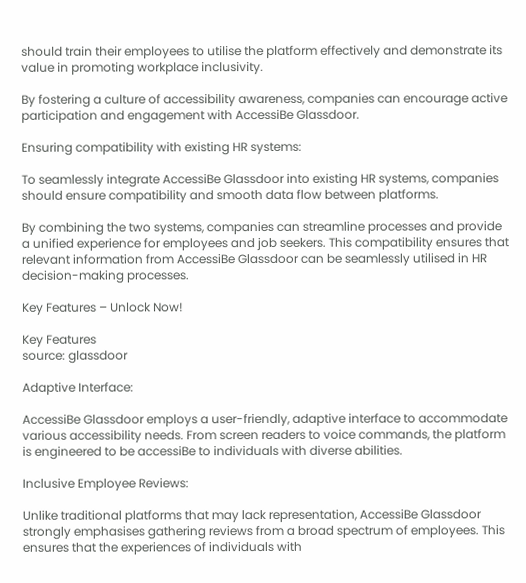should train their employees to utilise the platform effectively and demonstrate its value in promoting workplace inclusivity.

By fostering a culture of accessibility awareness, companies can encourage active participation and engagement with AccessiBe Glassdoor.

Ensuring compatibility with existing HR systems:

To seamlessly integrate AccessiBe Glassdoor into existing HR systems, companies should ensure compatibility and smooth data flow between platforms.

By combining the two systems, companies can streamline processes and provide a unified experience for employees and job seekers. This compatibility ensures that relevant information from AccessiBe Glassdoor can be seamlessly utilised in HR decision-making processes.

Key Features – Unlock Now!

Key Features
source: glassdoor

Adaptive Interface:

AccessiBe Glassdoor employs a user-friendly, adaptive interface to accommodate various accessibility needs. From screen readers to voice commands, the platform is engineered to be accessiBe to individuals with diverse abilities.

Inclusive Employee Reviews:

Unlike traditional platforms that may lack representation, AccessiBe Glassdoor strongly emphasises gathering reviews from a broad spectrum of employees. This ensures that the experiences of individuals with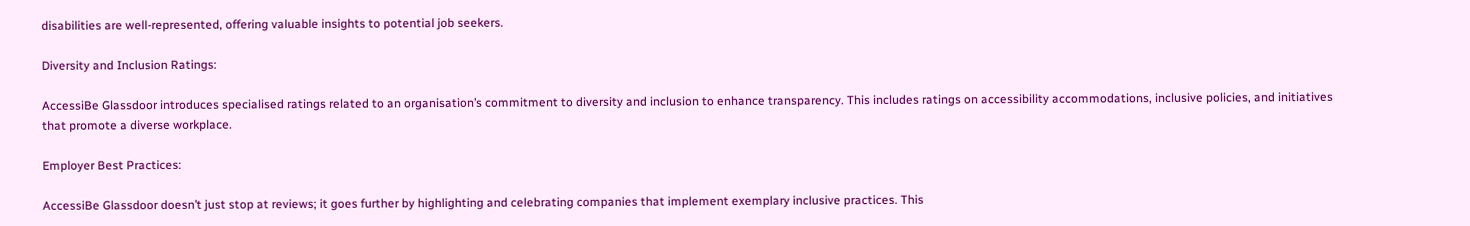disabilities are well-represented, offering valuable insights to potential job seekers.

Diversity and Inclusion Ratings:

AccessiBe Glassdoor introduces specialised ratings related to an organisation’s commitment to diversity and inclusion to enhance transparency. This includes ratings on accessibility accommodations, inclusive policies, and initiatives that promote a diverse workplace.

Employer Best Practices:

AccessiBe Glassdoor doesn’t just stop at reviews; it goes further by highlighting and celebrating companies that implement exemplary inclusive practices. This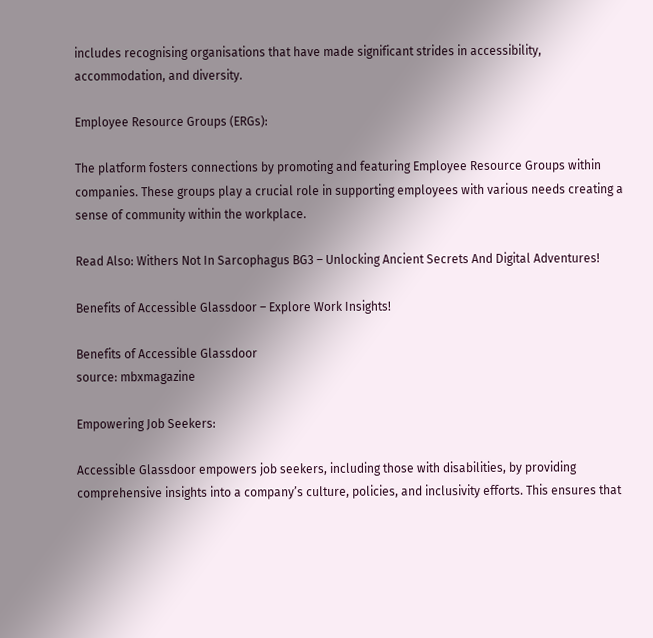includes recognising organisations that have made significant strides in accessibility, accommodation, and diversity.

Employee Resource Groups (ERGs):

The platform fosters connections by promoting and featuring Employee Resource Groups within companies. These groups play a crucial role in supporting employees with various needs creating a sense of community within the workplace.

Read Also: Withers Not In Sarcophagus BG3 – Unlocking Ancient Secrets And Digital Adventures!

Benefits of Accessible Glassdoor – Explore Work Insights!

Benefits of Accessible Glassdoor
source: mbxmagazine

Empowering Job Seekers:

Accessible Glassdoor empowers job seekers, including those with disabilities, by providing comprehensive insights into a company’s culture, policies, and inclusivity efforts. This ensures that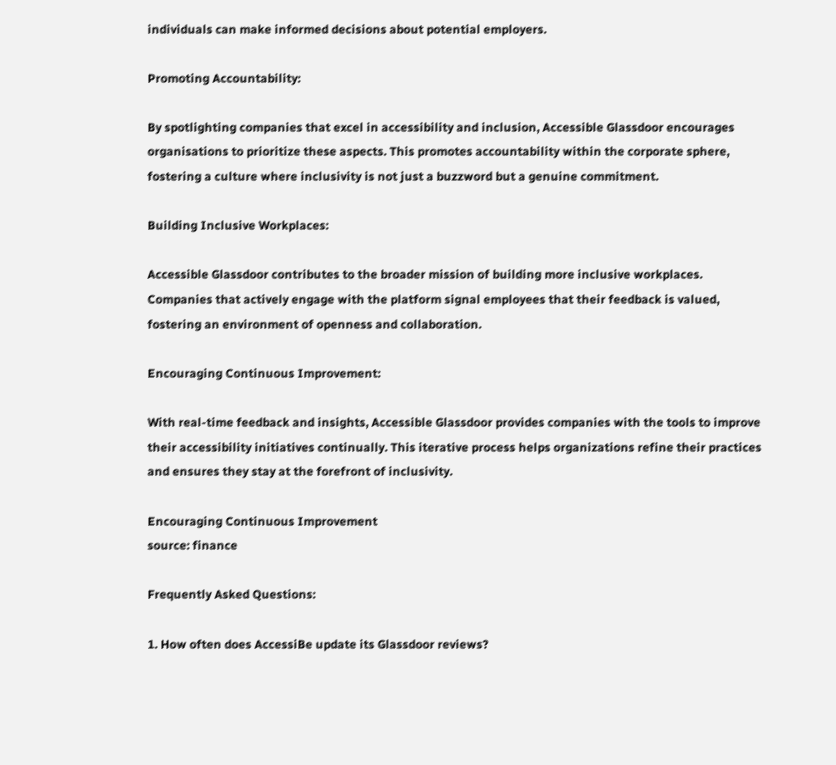individuals can make informed decisions about potential employers.

Promoting Accountability:

By spotlighting companies that excel in accessibility and inclusion, Accessible Glassdoor encourages organisations to prioritize these aspects. This promotes accountability within the corporate sphere, fostering a culture where inclusivity is not just a buzzword but a genuine commitment.

Building Inclusive Workplaces:

Accessible Glassdoor contributes to the broader mission of building more inclusive workplaces. Companies that actively engage with the platform signal employees that their feedback is valued, fostering an environment of openness and collaboration.

Encouraging Continuous Improvement:

With real-time feedback and insights, Accessible Glassdoor provides companies with the tools to improve their accessibility initiatives continually. This iterative process helps organizations refine their practices and ensures they stay at the forefront of inclusivity.

Encouraging Continuous Improvement
source: finance

Frequently Asked Questions:

1. How often does AccessiBe update its Glassdoor reviews?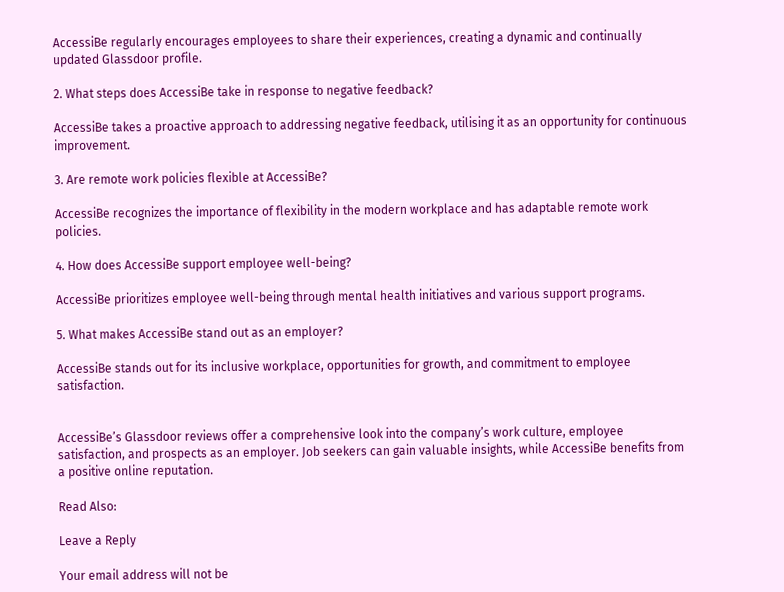AccessiBe regularly encourages employees to share their experiences, creating a dynamic and continually updated Glassdoor profile.

2. What steps does AccessiBe take in response to negative feedback?

AccessiBe takes a proactive approach to addressing negative feedback, utilising it as an opportunity for continuous improvement.

3. Are remote work policies flexible at AccessiBe?

AccessiBe recognizes the importance of flexibility in the modern workplace and has adaptable remote work policies.

4. How does AccessiBe support employee well-being?

AccessiBe prioritizes employee well-being through mental health initiatives and various support programs.

5. What makes AccessiBe stand out as an employer?

AccessiBe stands out for its inclusive workplace, opportunities for growth, and commitment to employee satisfaction.


AccessiBe’s Glassdoor reviews offer a comprehensive look into the company’s work culture, employee satisfaction, and prospects as an employer. Job seekers can gain valuable insights, while AccessiBe benefits from a positive online reputation.

Read Also:

Leave a Reply

Your email address will not be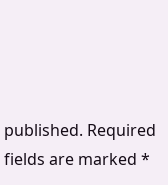published. Required fields are marked *